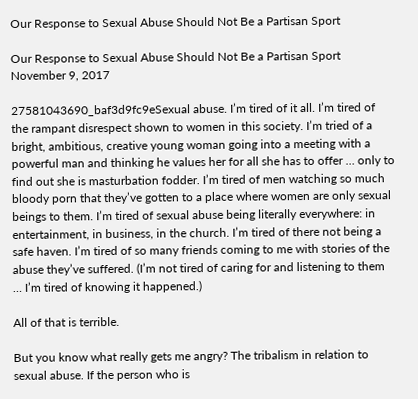Our Response to Sexual Abuse Should Not Be a Partisan Sport

Our Response to Sexual Abuse Should Not Be a Partisan Sport November 9, 2017

27581043690_baf3d9fc9eSexual abuse. I’m tired of it all. I’m tired of the rampant disrespect shown to women in this society. I’m tried of a bright, ambitious, creative young woman going into a meeting with a powerful man and thinking he values her for all she has to offer … only to find out she is masturbation fodder. I’m tired of men watching so much bloody porn that they’ve gotten to a place where women are only sexual beings to them. I’m tired of sexual abuse being literally everywhere: in entertainment, in business, in the church. I’m tired of there not being a safe haven. I’m tired of so many friends coming to me with stories of the abuse they’ve suffered. (I’m not tired of caring for and listening to them … I’m tired of knowing it happened.)

All of that is terrible.

But you know what really gets me angry? The tribalism in relation to sexual abuse. If the person who is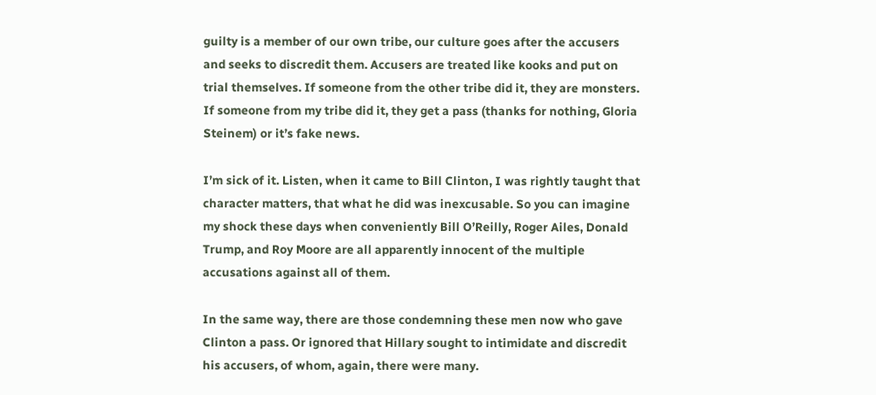guilty is a member of our own tribe, our culture goes after the accusers and seeks to discredit them. Accusers are treated like kooks and put on trial themselves. If someone from the other tribe did it, they are monsters. If someone from my tribe did it, they get a pass (thanks for nothing, Gloria Steinem) or it’s fake news.

I’m sick of it. Listen, when it came to Bill Clinton, I was rightly taught that character matters, that what he did was inexcusable. So you can imagine my shock these days when conveniently Bill O’Reilly, Roger Ailes, Donald Trump, and Roy Moore are all apparently innocent of the multiple accusations against all of them.

In the same way, there are those condemning these men now who gave Clinton a pass. Or ignored that Hillary sought to intimidate and discredit his accusers, of whom, again, there were many.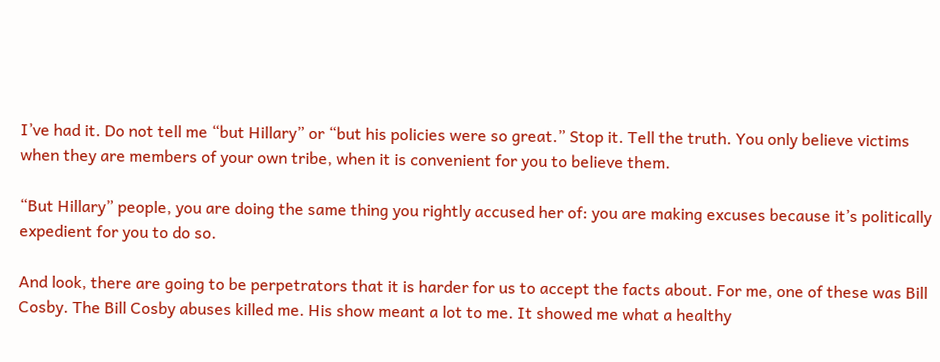I’ve had it. Do not tell me “but Hillary” or “but his policies were so great.” Stop it. Tell the truth. You only believe victims when they are members of your own tribe, when it is convenient for you to believe them.

“But Hillary” people, you are doing the same thing you rightly accused her of: you are making excuses because it’s politically expedient for you to do so.

And look, there are going to be perpetrators that it is harder for us to accept the facts about. For me, one of these was Bill Cosby. The Bill Cosby abuses killed me. His show meant a lot to me. It showed me what a healthy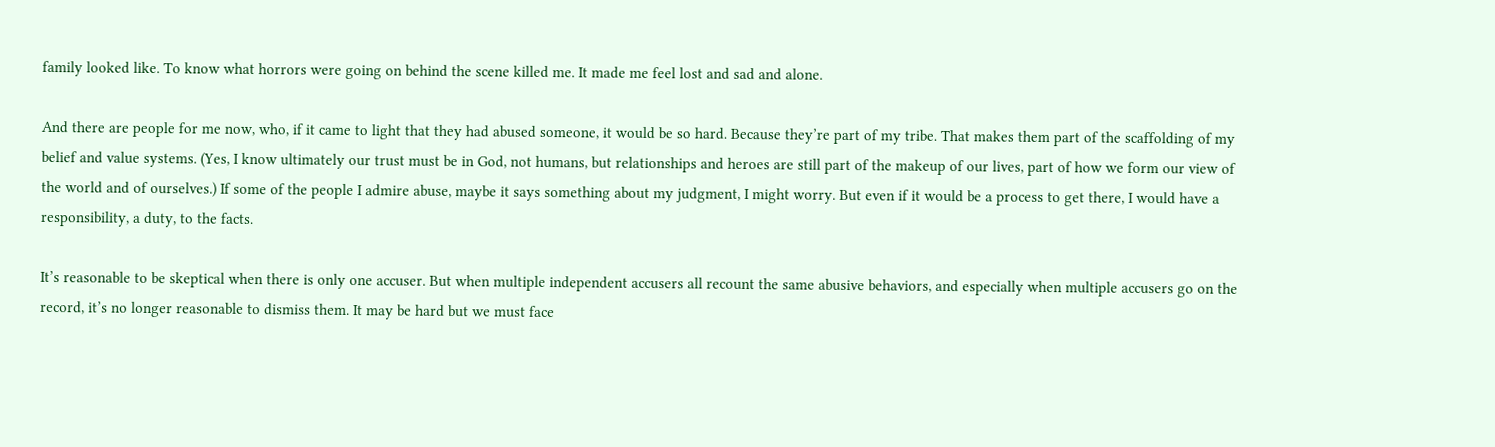family looked like. To know what horrors were going on behind the scene killed me. It made me feel lost and sad and alone.

And there are people for me now, who, if it came to light that they had abused someone, it would be so hard. Because they’re part of my tribe. That makes them part of the scaffolding of my belief and value systems. (Yes, I know ultimately our trust must be in God, not humans, but relationships and heroes are still part of the makeup of our lives, part of how we form our view of the world and of ourselves.) If some of the people I admire abuse, maybe it says something about my judgment, I might worry. But even if it would be a process to get there, I would have a responsibility, a duty, to the facts.

It’s reasonable to be skeptical when there is only one accuser. But when multiple independent accusers all recount the same abusive behaviors, and especially when multiple accusers go on the record, it’s no longer reasonable to dismiss them. It may be hard but we must face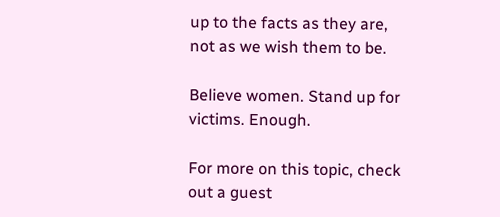up to the facts as they are, not as we wish them to be.

Believe women. Stand up for victims. Enough.

For more on this topic, check out a guest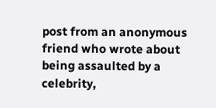post from an anonymous friend who wrote about being assaulted by a celebrity,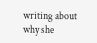writing about why she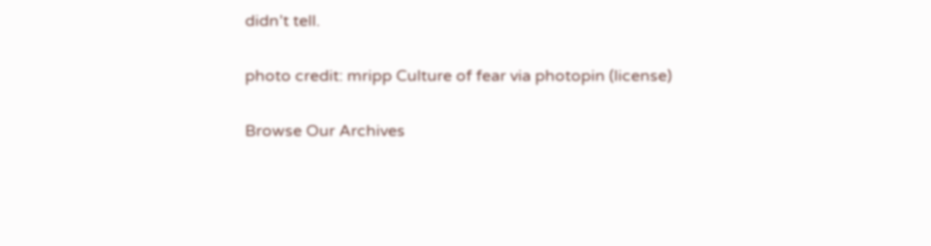didn’t tell.

photo credit: mripp Culture of fear via photopin (license)

Browse Our Archives